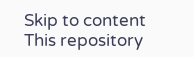Skip to content
This repository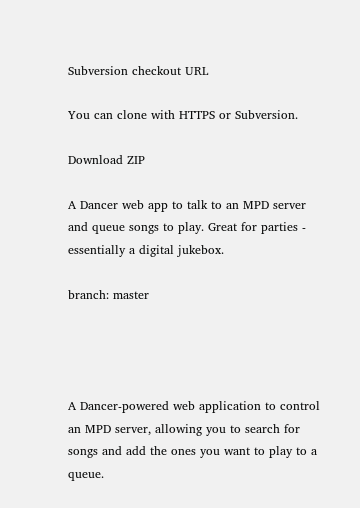Subversion checkout URL

You can clone with HTTPS or Subversion.

Download ZIP

A Dancer web app to talk to an MPD server and queue songs to play. Great for parties - essentially a digital jukebox.

branch: master




A Dancer-powered web application to control an MPD server, allowing you to search for songs and add the ones you want to play to a queue.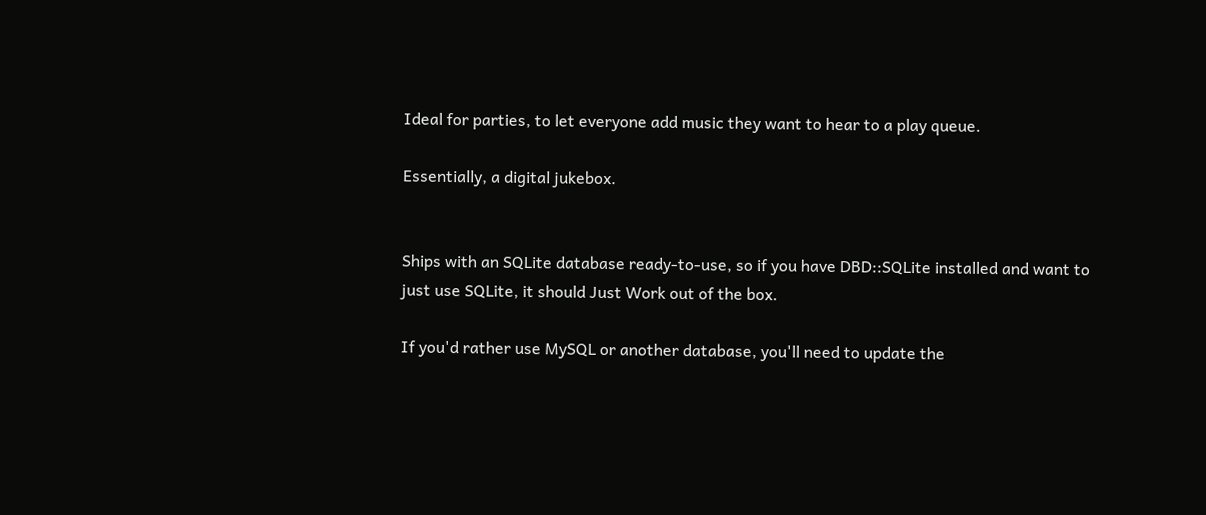Ideal for parties, to let everyone add music they want to hear to a play queue.

Essentially, a digital jukebox.


Ships with an SQLite database ready-to-use, so if you have DBD::SQLite installed and want to just use SQLite, it should Just Work out of the box.

If you'd rather use MySQL or another database, you'll need to update the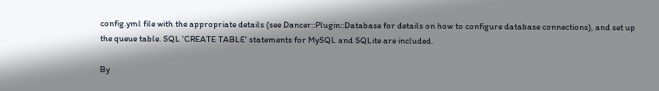config.yml file with the appropriate details (see Dancer::Plugin::Database for details on how to configure database connections), and set up the queue table. SQL 'CREATE TABLE' statements for MySQL and SQLite are included.

By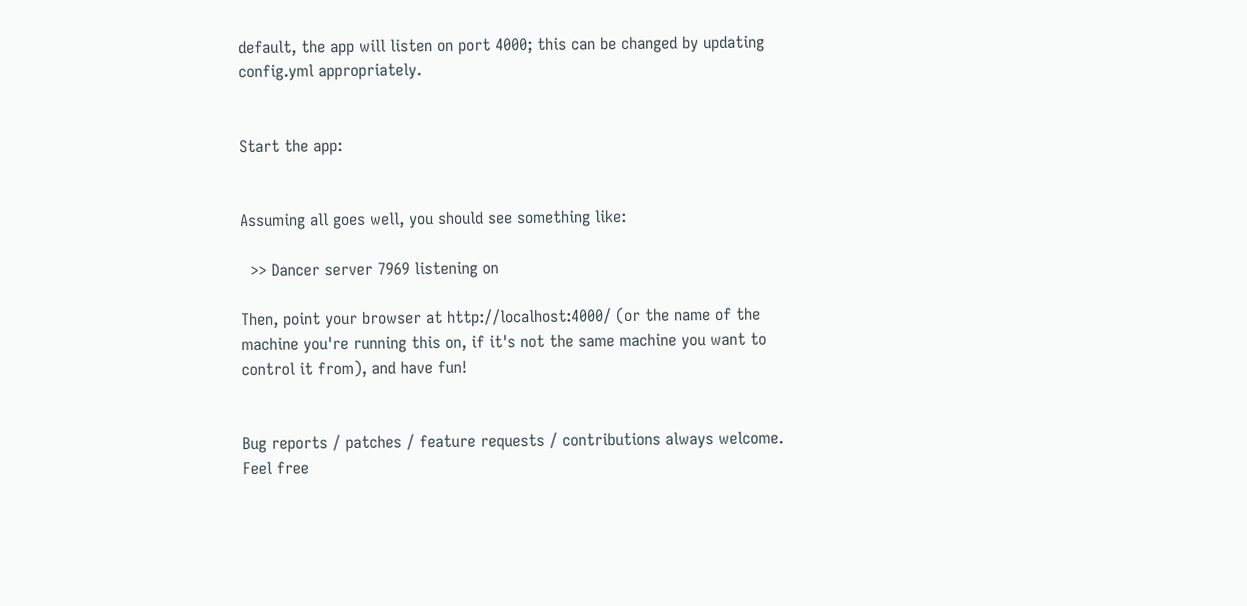default, the app will listen on port 4000; this can be changed by updating config.yml appropriately.


Start the app:


Assuming all goes well, you should see something like:

  >> Dancer server 7969 listening on

Then, point your browser at http://localhost:4000/ (or the name of the machine you're running this on, if it's not the same machine you want to control it from), and have fun!


Bug reports / patches / feature requests / contributions always welcome. Feel free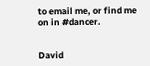to email me, or find me on in #dancer.


David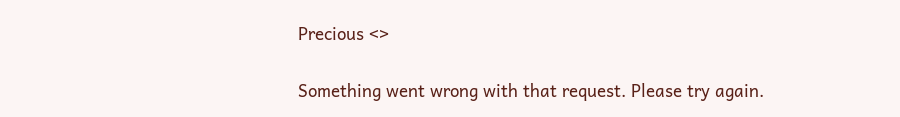Precious <>

Something went wrong with that request. Please try again.